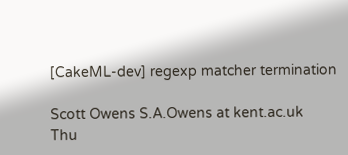[CakeML-dev] regexp matcher termination

Scott Owens S.A.Owens at kent.ac.uk
Thu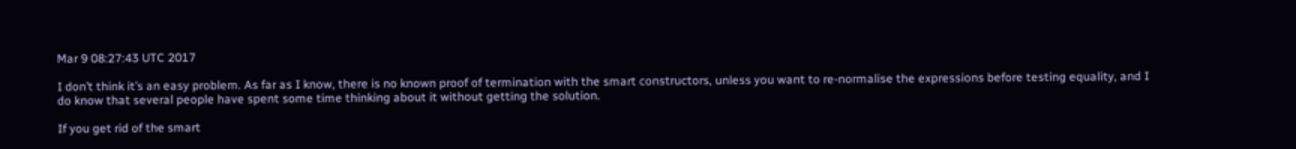Mar 9 08:27:43 UTC 2017

I don’t think it’s an easy problem. As far as I know, there is no known proof of termination with the smart constructors, unless you want to re-normalise the expressions before testing equality, and I do know that several people have spent some time thinking about it without getting the solution.

If you get rid of the smart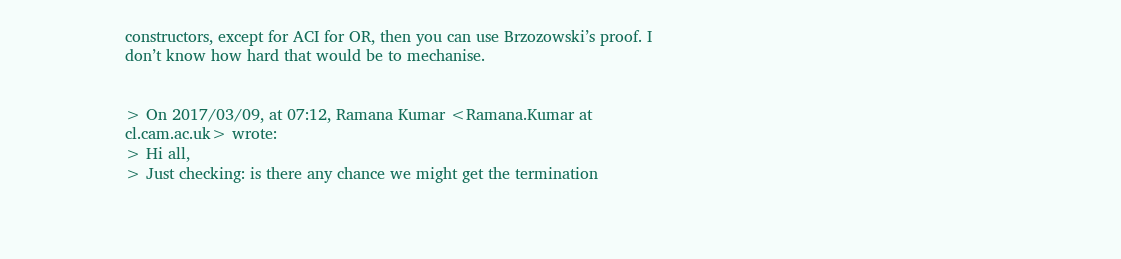constructors, except for ACI for OR, then you can use Brzozowski’s proof. I don’t know how hard that would be to mechanise.


> On 2017/03/09, at 07:12, Ramana Kumar <Ramana.Kumar at cl.cam.ac.uk> wrote:
> Hi all,
> Just checking: is there any chance we might get the termination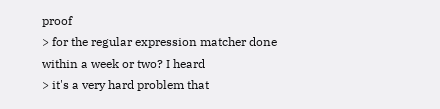proof
> for the regular expression matcher done within a week or two? I heard
> it's a very hard problem that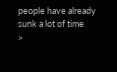people have already sunk a lot of time
>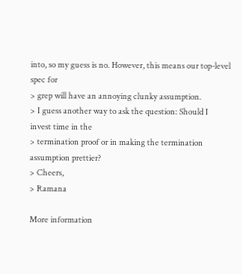into, so my guess is no. However, this means our top-level spec for
> grep will have an annoying clunky assumption.
> I guess another way to ask the question: Should I invest time in the
> termination proof or in making the termination assumption prettier?
> Cheers,
> Ramana

More information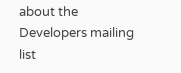about the Developers mailing list